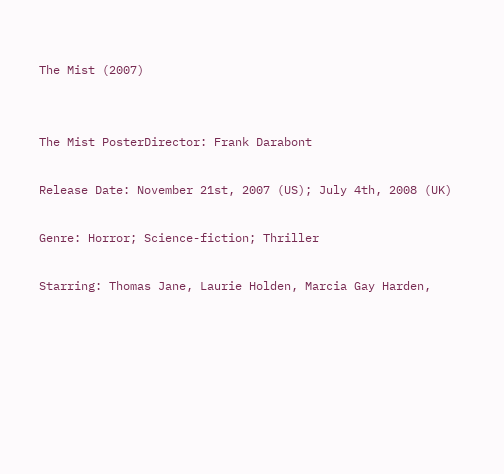The Mist (2007)


The Mist PosterDirector: Frank Darabont

Release Date: November 21st, 2007 (US); July 4th, 2008 (UK)

Genre: Horror; Science-fiction; Thriller

Starring: Thomas Jane, Laurie Holden, Marcia Gay Harden,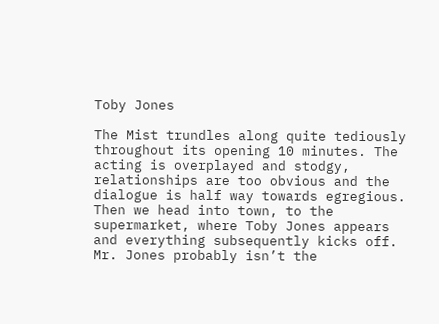Toby Jones

The Mist trundles along quite tediously throughout its opening 10 minutes. The acting is overplayed and stodgy, relationships are too obvious and the dialogue is half way towards egregious. Then we head into town, to the supermarket, where Toby Jones appears and everything subsequently kicks off. Mr. Jones probably isn’t the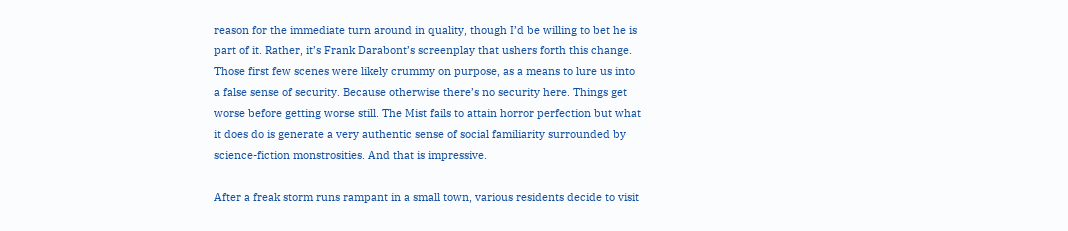reason for the immediate turn around in quality, though I’d be willing to bet he is part of it. Rather, it’s Frank Darabont’s screenplay that ushers forth this change. Those first few scenes were likely crummy on purpose, as a means to lure us into a false sense of security. Because otherwise there’s no security here. Things get worse before getting worse still. The Mist fails to attain horror perfection but what it does do is generate a very authentic sense of social familiarity surrounded by science-fiction monstrosities. And that is impressive.

After a freak storm runs rampant in a small town, various residents decide to visit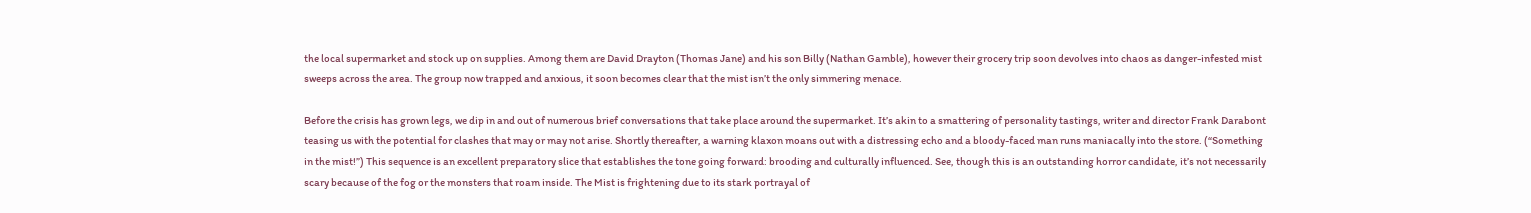the local supermarket and stock up on supplies. Among them are David Drayton (Thomas Jane) and his son Billy (Nathan Gamble), however their grocery trip soon devolves into chaos as danger-infested mist sweeps across the area. The group now trapped and anxious, it soon becomes clear that the mist isn’t the only simmering menace.

Before the crisis has grown legs, we dip in and out of numerous brief conversations that take place around the supermarket. It’s akin to a smattering of personality tastings, writer and director Frank Darabont teasing us with the potential for clashes that may or may not arise. Shortly thereafter, a warning klaxon moans out with a distressing echo and a bloody-faced man runs maniacally into the store. (“Something in the mist!”) This sequence is an excellent preparatory slice that establishes the tone going forward: brooding and culturally influenced. See, though this is an outstanding horror candidate, it’s not necessarily scary because of the fog or the monsters that roam inside. The Mist is frightening due to its stark portrayal of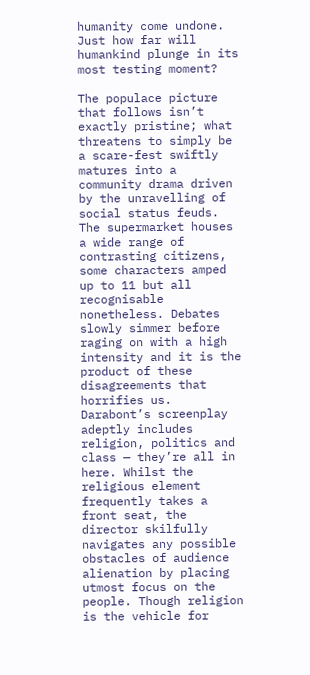humanity come undone. Just how far will humankind plunge in its most testing moment?

The populace picture that follows isn’t exactly pristine; what threatens to simply be a scare-fest swiftly matures into a community drama driven by the unravelling of social status feuds. The supermarket houses a wide range of contrasting citizens, some characters amped up to 11 but all recognisable nonetheless. Debates slowly simmer before raging on with a high intensity and it is the product of these disagreements that horrifies us. Darabont’s screenplay adeptly includes religion, politics and class — they’re all in here. Whilst the religious element frequently takes a front seat, the director skilfully navigates any possible obstacles of audience alienation by placing utmost focus on the people. Though religion is the vehicle for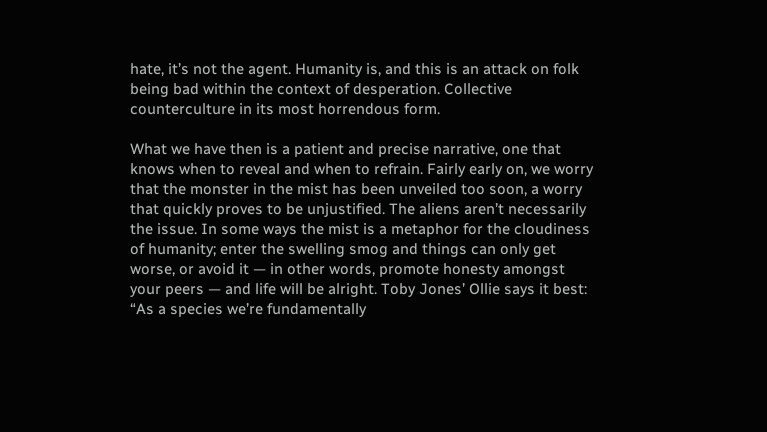hate, it’s not the agent. Humanity is, and this is an attack on folk being bad within the context of desperation. Collective counterculture in its most horrendous form.

What we have then is a patient and precise narrative, one that knows when to reveal and when to refrain. Fairly early on, we worry that the monster in the mist has been unveiled too soon, a worry that quickly proves to be unjustified. The aliens aren’t necessarily the issue. In some ways the mist is a metaphor for the cloudiness of humanity; enter the swelling smog and things can only get worse, or avoid it — in other words, promote honesty amongst your peers — and life will be alright. Toby Jones’ Ollie says it best: “As a species we’re fundamentally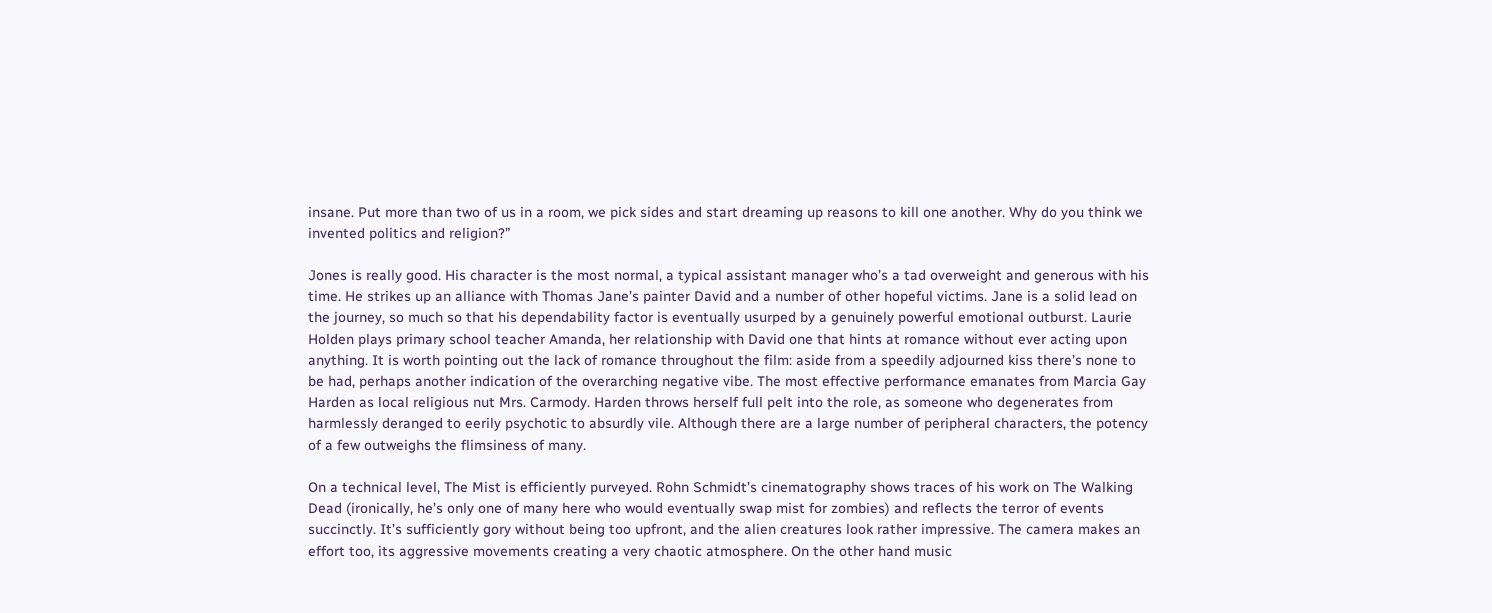insane. Put more than two of us in a room, we pick sides and start dreaming up reasons to kill one another. Why do you think we invented politics and religion?”

Jones is really good. His character is the most normal, a typical assistant manager who’s a tad overweight and generous with his time. He strikes up an alliance with Thomas Jane’s painter David and a number of other hopeful victims. Jane is a solid lead on the journey, so much so that his dependability factor is eventually usurped by a genuinely powerful emotional outburst. Laurie Holden plays primary school teacher Amanda, her relationship with David one that hints at romance without ever acting upon anything. It is worth pointing out the lack of romance throughout the film: aside from a speedily adjourned kiss there’s none to be had, perhaps another indication of the overarching negative vibe. The most effective performance emanates from Marcia Gay Harden as local religious nut Mrs. Carmody. Harden throws herself full pelt into the role, as someone who degenerates from harmlessly deranged to eerily psychotic to absurdly vile. Although there are a large number of peripheral characters, the potency of a few outweighs the flimsiness of many.

On a technical level, The Mist is efficiently purveyed. Rohn Schmidt’s cinematography shows traces of his work on The Walking Dead (ironically, he’s only one of many here who would eventually swap mist for zombies) and reflects the terror of events succinctly. It’s sufficiently gory without being too upfront, and the alien creatures look rather impressive. The camera makes an effort too, its aggressive movements creating a very chaotic atmosphere. On the other hand music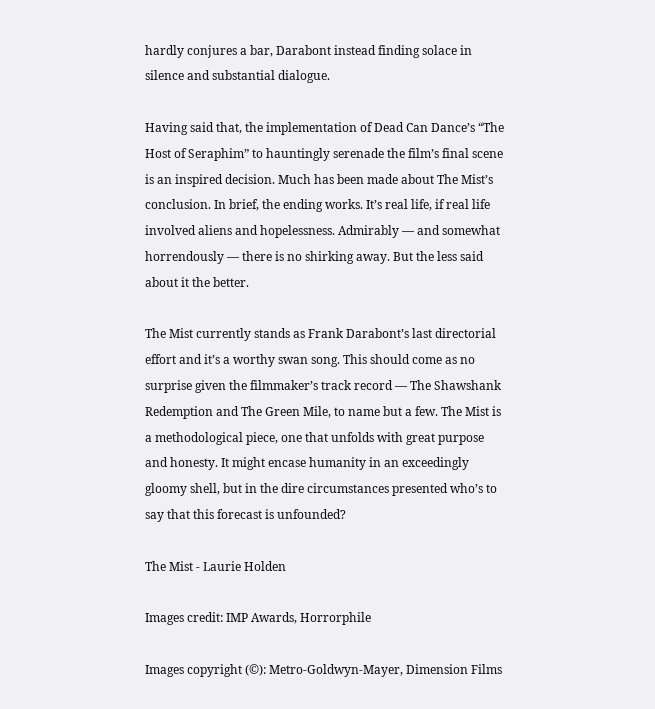hardly conjures a bar, Darabont instead finding solace in silence and substantial dialogue.

Having said that, the implementation of Dead Can Dance’s “The Host of Seraphim” to hauntingly serenade the film’s final scene is an inspired decision. Much has been made about The Mist’s conclusion. In brief, the ending works. It’s real life, if real life involved aliens and hopelessness. Admirably — and somewhat horrendously — there is no shirking away. But the less said about it the better.

The Mist currently stands as Frank Darabont’s last directorial effort and it’s a worthy swan song. This should come as no surprise given the filmmaker’s track record — The Shawshank Redemption and The Green Mile, to name but a few. The Mist is a methodological piece, one that unfolds with great purpose and honesty. It might encase humanity in an exceedingly gloomy shell, but in the dire circumstances presented who’s to say that this forecast is unfounded?

The Mist - Laurie Holden

Images credit: IMP Awards, Horrorphile

Images copyright (©): Metro-Goldwyn-Mayer, Dimension Films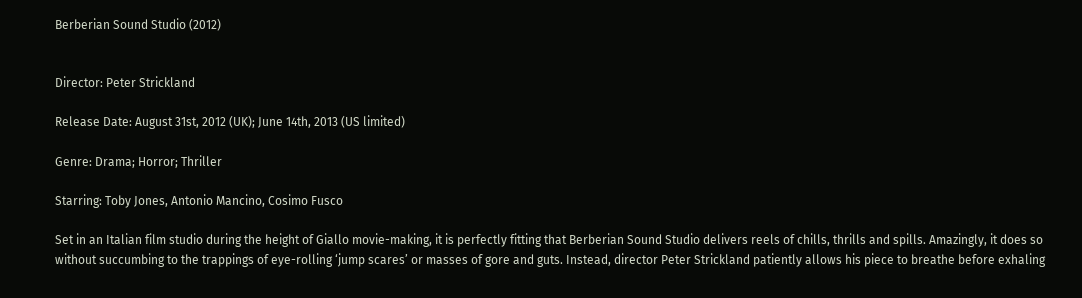Berberian Sound Studio (2012)


Director: Peter Strickland

Release Date: August 31st, 2012 (UK); June 14th, 2013 (US limited)

Genre: Drama; Horror; Thriller

Starring: Toby Jones, Antonio Mancino, Cosimo Fusco

Set in an Italian film studio during the height of Giallo movie-making, it is perfectly fitting that Berberian Sound Studio delivers reels of chills, thrills and spills. Amazingly, it does so without succumbing to the trappings of eye-rolling ‘jump scares’ or masses of gore and guts. Instead, director Peter Strickland patiently allows his piece to breathe before exhaling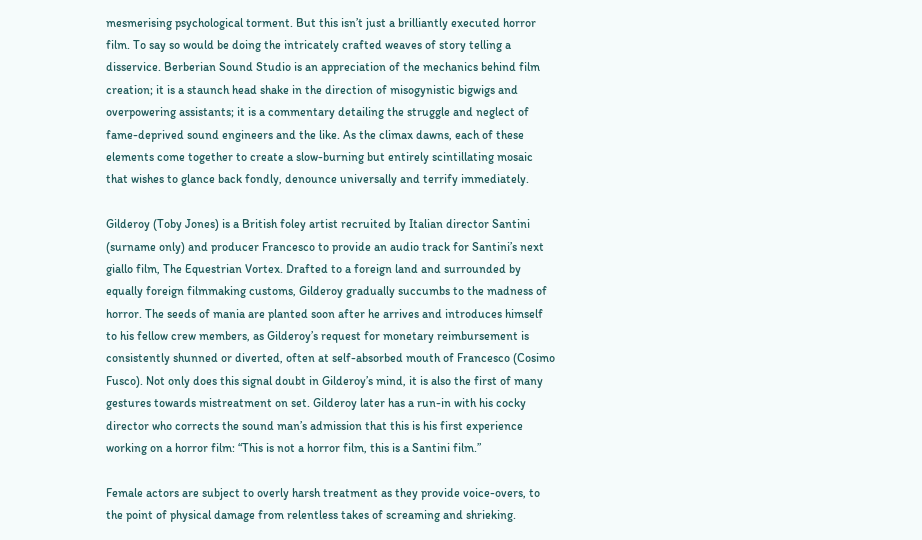mesmerising psychological torment. But this isn’t just a brilliantly executed horror film. To say so would be doing the intricately crafted weaves of story telling a disservice. Berberian Sound Studio is an appreciation of the mechanics behind film creation; it is a staunch head shake in the direction of misogynistic bigwigs and overpowering assistants; it is a commentary detailing the struggle and neglect of fame-deprived sound engineers and the like. As the climax dawns, each of these elements come together to create a slow-burning but entirely scintillating mosaic that wishes to glance back fondly, denounce universally and terrify immediately.

Gilderoy (Toby Jones) is a British foley artist recruited by Italian director Santini (surname only) and producer Francesco to provide an audio track for Santini’s next giallo film, The Equestrian Vortex. Drafted to a foreign land and surrounded by equally foreign filmmaking customs, Gilderoy gradually succumbs to the madness of horror. The seeds of mania are planted soon after he arrives and introduces himself to his fellow crew members, as Gilderoy’s request for monetary reimbursement is consistently shunned or diverted, often at self-absorbed mouth of Francesco (Cosimo Fusco). Not only does this signal doubt in Gilderoy’s mind, it is also the first of many gestures towards mistreatment on set. Gilderoy later has a run-in with his cocky director who corrects the sound man’s admission that this is his first experience working on a horror film: “This is not a horror film, this is a Santini film.”

Female actors are subject to overly harsh treatment as they provide voice-overs, to the point of physical damage from relentless takes of screaming and shrieking.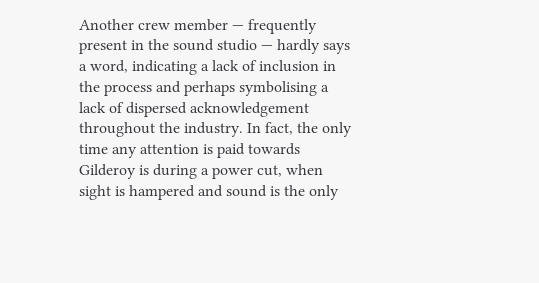Another crew member — frequently present in the sound studio — hardly says a word, indicating a lack of inclusion in the process and perhaps symbolising a lack of dispersed acknowledgement throughout the industry. In fact, the only time any attention is paid towards Gilderoy is during a power cut, when sight is hampered and sound is the only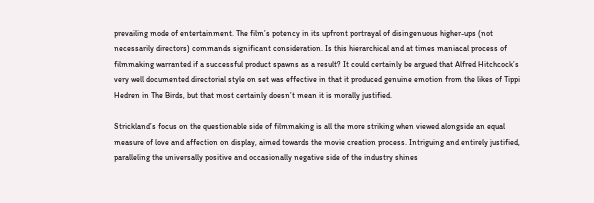prevailing mode of entertainment. The film’s potency in its upfront portrayal of disingenuous higher-ups (not necessarily directors) commands significant consideration. Is this hierarchical and at times maniacal process of filmmaking warranted if a successful product spawns as a result? It could certainly be argued that Alfred Hitchcock’s very well documented directorial style on set was effective in that it produced genuine emotion from the likes of Tippi Hedren in The Birds, but that most certainly doesn’t mean it is morally justified.

Strickland’s focus on the questionable side of filmmaking is all the more striking when viewed alongside an equal measure of love and affection on display, aimed towards the movie creation process. Intriguing and entirely justified, paralleling the universally positive and occasionally negative side of the industry shines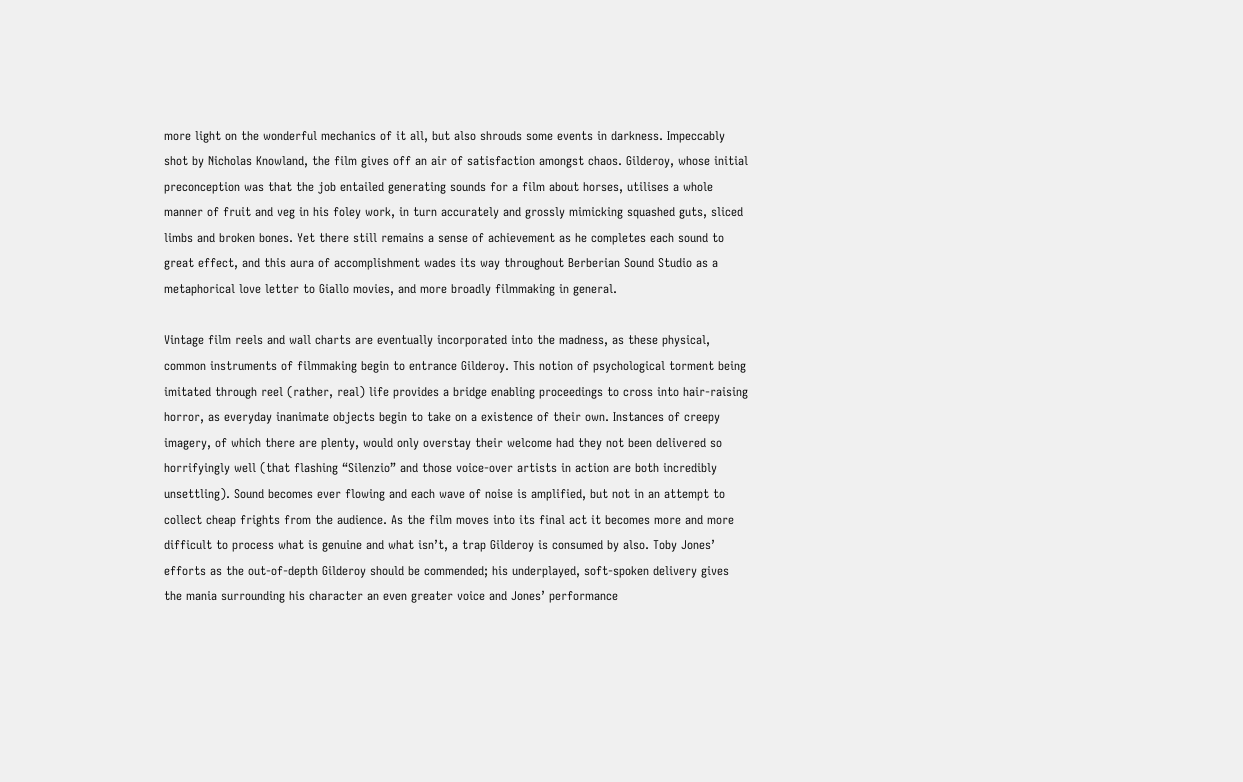more light on the wonderful mechanics of it all, but also shrouds some events in darkness. Impeccably shot by Nicholas Knowland, the film gives off an air of satisfaction amongst chaos. Gilderoy, whose initial preconception was that the job entailed generating sounds for a film about horses, utilises a whole manner of fruit and veg in his foley work, in turn accurately and grossly mimicking squashed guts, sliced limbs and broken bones. Yet there still remains a sense of achievement as he completes each sound to great effect, and this aura of accomplishment wades its way throughout Berberian Sound Studio as a metaphorical love letter to Giallo movies, and more broadly filmmaking in general.

Vintage film reels and wall charts are eventually incorporated into the madness, as these physical, common instruments of filmmaking begin to entrance Gilderoy. This notion of psychological torment being imitated through reel (rather, real) life provides a bridge enabling proceedings to cross into hair-raising horror, as everyday inanimate objects begin to take on a existence of their own. Instances of creepy imagery, of which there are plenty, would only overstay their welcome had they not been delivered so horrifyingly well (that flashing “Silenzio” and those voice-over artists in action are both incredibly unsettling). Sound becomes ever flowing and each wave of noise is amplified, but not in an attempt to collect cheap frights from the audience. As the film moves into its final act it becomes more and more difficult to process what is genuine and what isn’t, a trap Gilderoy is consumed by also. Toby Jones’ efforts as the out-of-depth Gilderoy should be commended; his underplayed, soft-spoken delivery gives the mania surrounding his character an even greater voice and Jones’ performance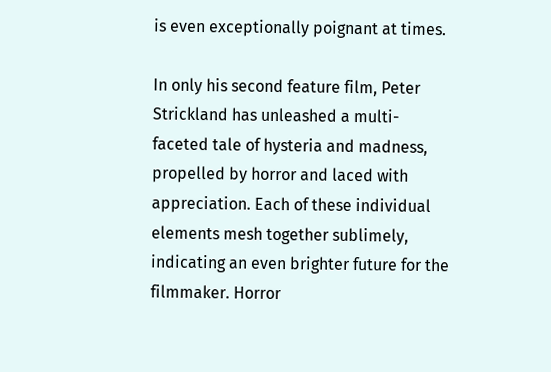is even exceptionally poignant at times.

In only his second feature film, Peter Strickland has unleashed a multi-faceted tale of hysteria and madness, propelled by horror and laced with appreciation. Each of these individual elements mesh together sublimely, indicating an even brighter future for the filmmaker. Horror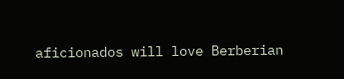aficionados will love Berberian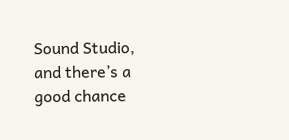Sound Studio, and there’s a good chance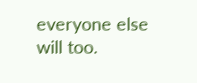everyone else will too.